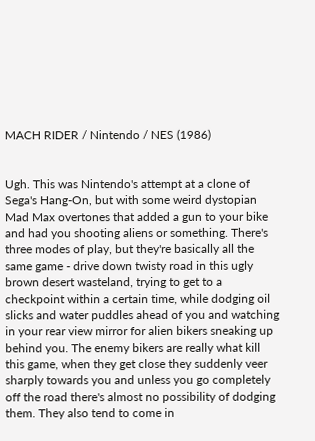MACH RIDER / Nintendo / NES (1986)


Ugh. This was Nintendo's attempt at a clone of Sega's Hang-On, but with some weird dystopian Mad Max overtones that added a gun to your bike and had you shooting aliens or something. There's three modes of play, but they're basically all the same game - drive down twisty road in this ugly brown desert wasteland, trying to get to a checkpoint within a certain time, while dodging oil slicks and water puddles ahead of you and watching in your rear view mirror for alien bikers sneaking up behind you. The enemy bikers are really what kill this game, when they get close they suddenly veer sharply towards you and unless you go completely off the road there's almost no possibility of dodging them. They also tend to come in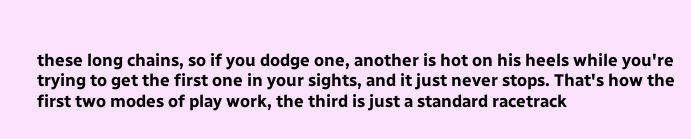these long chains, so if you dodge one, another is hot on his heels while you're trying to get the first one in your sights, and it just never stops. That's how the first two modes of play work, the third is just a standard racetrack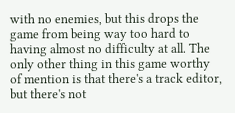with no enemies, but this drops the game from being way too hard to having almost no difficulty at all. The only other thing in this game worthy of mention is that there's a track editor, but there's not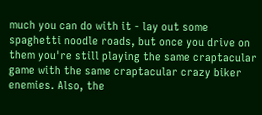much you can do with it - lay out some spaghetti noodle roads, but once you drive on them you're still playing the same craptacular game with the same craptacular crazy biker enemies. Also, the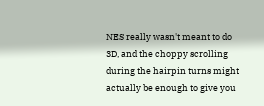NES really wasn't meant to do 3D, and the choppy scrolling during the hairpin turns might actually be enough to give you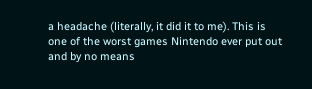a headache (literally, it did it to me). This is one of the worst games Nintendo ever put out and by no means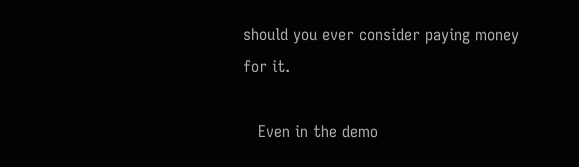should you ever consider paying money for it.

   Even in the demo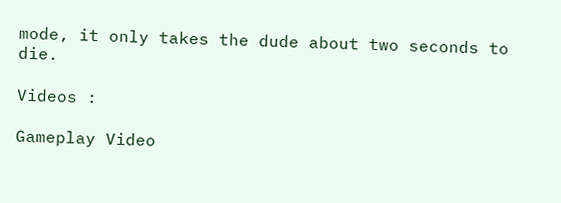mode, it only takes the dude about two seconds to die.

Videos :

Gameplay Video